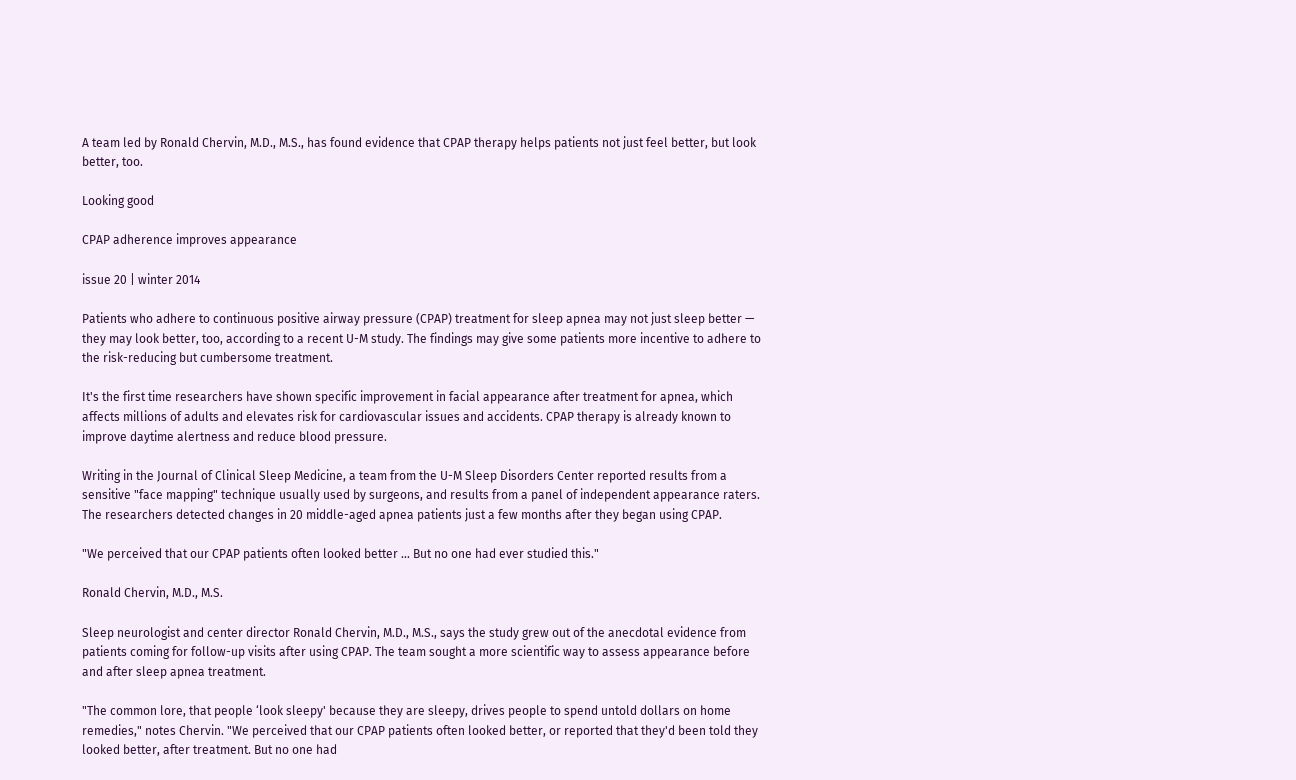A team led by Ronald Chervin, M.D., M.S., has found evidence that CPAP therapy helps patients not just feel better, but look better, too.

Looking good

CPAP adherence improves appearance

issue 20 | winter 2014

Patients who adhere to continuous positive airway pressure (CPAP) treatment for sleep apnea may not just sleep better — they may look better, too, according to a recent U-M study. The findings may give some patients more incentive to adhere to the risk-reducing but cumbersome treatment.

It's the first time researchers have shown specific improvement in facial appearance after treatment for apnea, which affects millions of adults and elevates risk for cardiovascular issues and accidents. CPAP therapy is already known to improve daytime alertness and reduce blood pressure.

Writing in the Journal of Clinical Sleep Medicine, a team from the U-M Sleep Disorders Center reported results from a sensitive "face mapping" technique usually used by surgeons, and results from a panel of independent appearance raters. The researchers detected changes in 20 middle-aged apnea patients just a few months after they began using CPAP.

"We perceived that our CPAP patients often looked better ... But no one had ever studied this."

Ronald Chervin, M.D., M.S.

Sleep neurologist and center director Ronald Chervin, M.D., M.S., says the study grew out of the anecdotal evidence from patients coming for follow-up visits after using CPAP. The team sought a more scientific way to assess appearance before and after sleep apnea treatment.

"The common lore, that people ‘look sleepy' because they are sleepy, drives people to spend untold dollars on home remedies," notes Chervin. "We perceived that our CPAP patients often looked better, or reported that they'd been told they looked better, after treatment. But no one had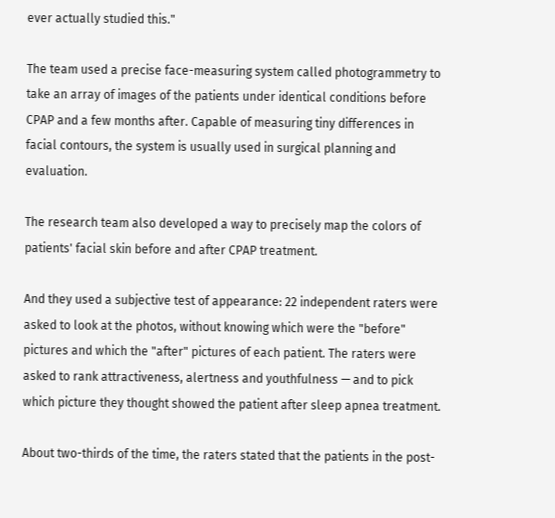ever actually studied this."

The team used a precise face-measuring system called photogrammetry to take an array of images of the patients under identical conditions before CPAP and a few months after. Capable of measuring tiny differences in facial contours, the system is usually used in surgical planning and evaluation.

The research team also developed a way to precisely map the colors of patients' facial skin before and after CPAP treatment.

And they used a subjective test of appearance: 22 independent raters were asked to look at the photos, without knowing which were the "before" pictures and which the "after" pictures of each patient. The raters were asked to rank attractiveness, alertness and youthfulness — and to pick which picture they thought showed the patient after sleep apnea treatment.

About two-thirds of the time, the raters stated that the patients in the post-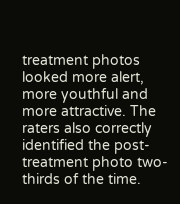treatment photos looked more alert, more youthful and more attractive. The raters also correctly identified the post-treatment photo two-thirds of the time.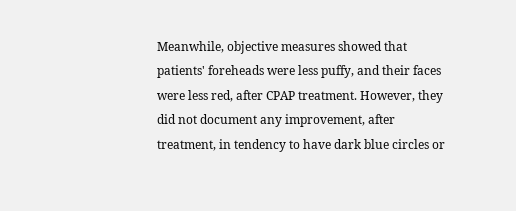Meanwhile, objective measures showed that patients' foreheads were less puffy, and their faces were less red, after CPAP treatment. However, they did not document any improvement, after treatment, in tendency to have dark blue circles or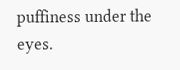puffiness under the eyes.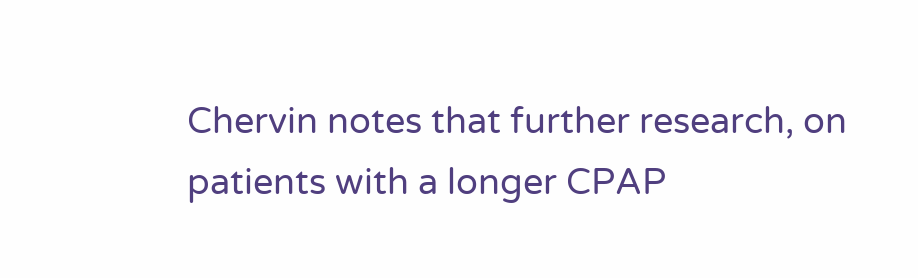Chervin notes that further research, on patients with a longer CPAP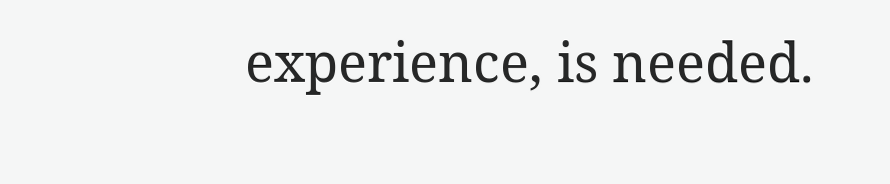experience, is needed.